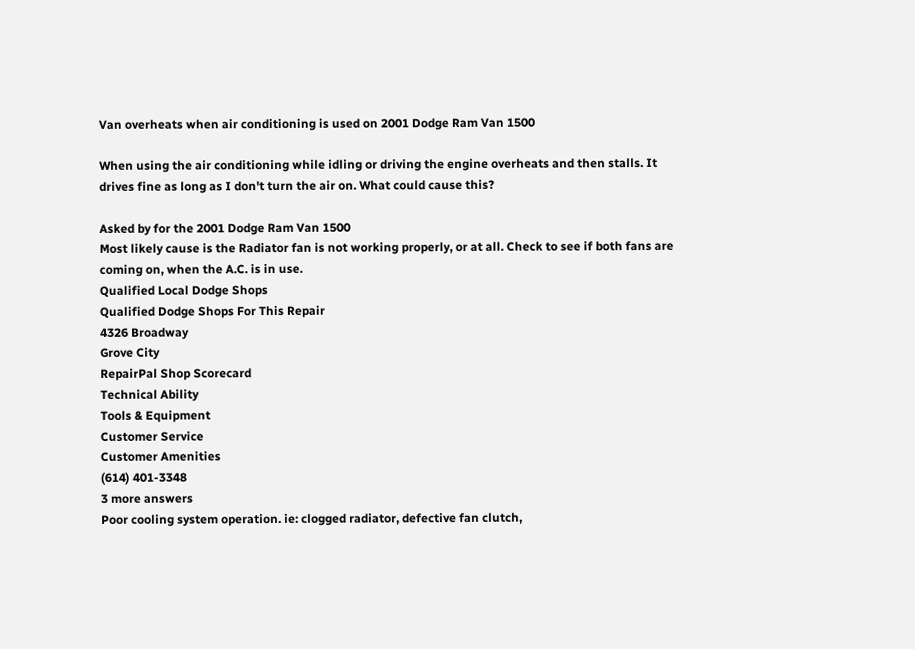Van overheats when air conditioning is used on 2001 Dodge Ram Van 1500

When using the air conditioning while idling or driving the engine overheats and then stalls. It drives fine as long as I don't turn the air on. What could cause this?

Asked by for the 2001 Dodge Ram Van 1500
Most likely cause is the Radiator fan is not working properly, or at all. Check to see if both fans are coming on, when the A.C. is in use.
Qualified Local Dodge Shops
Qualified Dodge Shops For This Repair
4326 Broadway
Grove City
RepairPal Shop Scorecard
Technical Ability
Tools & Equipment
Customer Service
Customer Amenities
(614) 401-3348
3 more answers
Poor cooling system operation. ie: clogged radiator, defective fan clutch,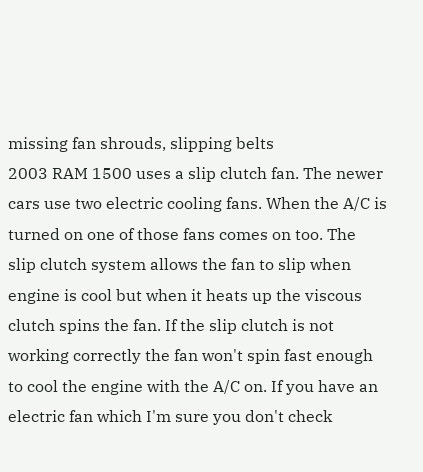missing fan shrouds, slipping belts
2003 RAM 1500 uses a slip clutch fan. The newer cars use two electric cooling fans. When the A/C is turned on one of those fans comes on too. The slip clutch system allows the fan to slip when engine is cool but when it heats up the viscous clutch spins the fan. If the slip clutch is not working correctly the fan won't spin fast enough to cool the engine with the A/C on. If you have an electric fan which I'm sure you don't check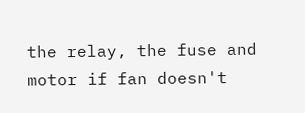the relay, the fuse and motor if fan doesn't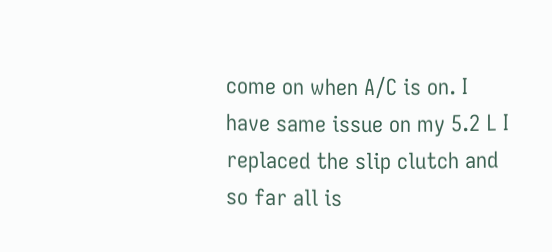come on when A/C is on. I have same issue on my 5.2 L I replaced the slip clutch and so far all is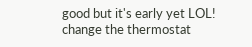good but it's early yet LOL!
change the thermostat